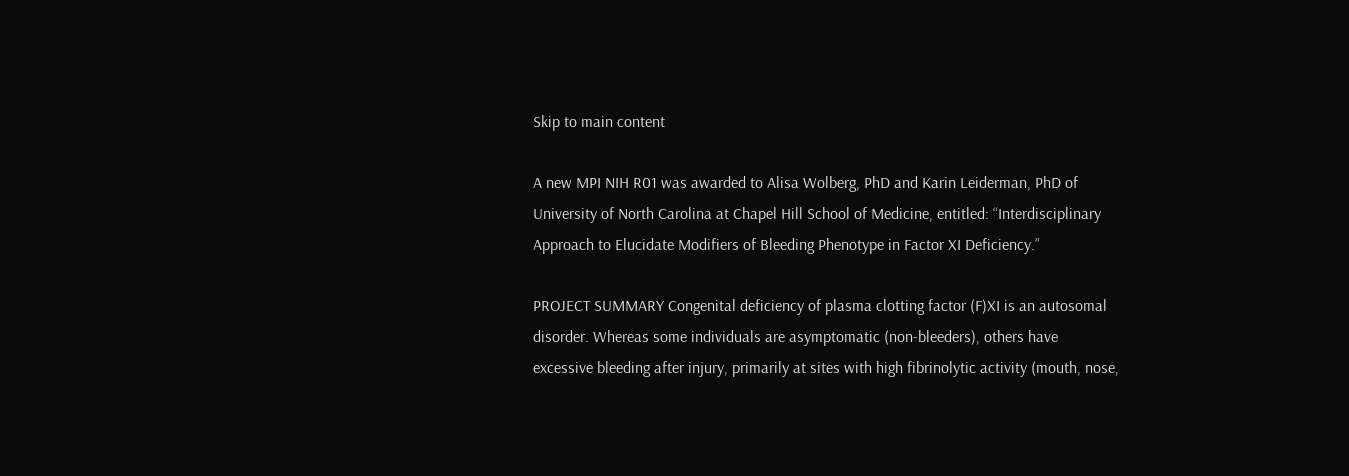Skip to main content

A new MPI NIH R01 was awarded to Alisa Wolberg, PhD and Karin Leiderman, PhD of University of North Carolina at Chapel Hill School of Medicine, entitled: “Interdisciplinary Approach to Elucidate Modifiers of Bleeding Phenotype in Factor XI Deficiency.”

PROJECT SUMMARY Congenital deficiency of plasma clotting factor (F)XI is an autosomal disorder. Whereas some individuals are asymptomatic (non-bleeders), others have excessive bleeding after injury, primarily at sites with high fibrinolytic activity (mouth, nose,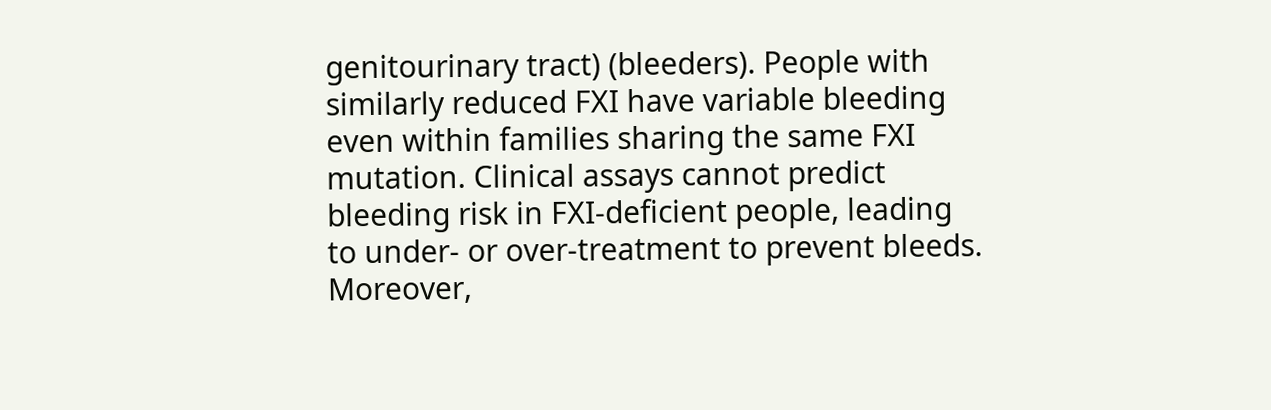genitourinary tract) (bleeders). People with similarly reduced FXI have variable bleeding even within families sharing the same FXI mutation. Clinical assays cannot predict bleeding risk in FXI-deficient people, leading to under- or over-treatment to prevent bleeds. Moreover,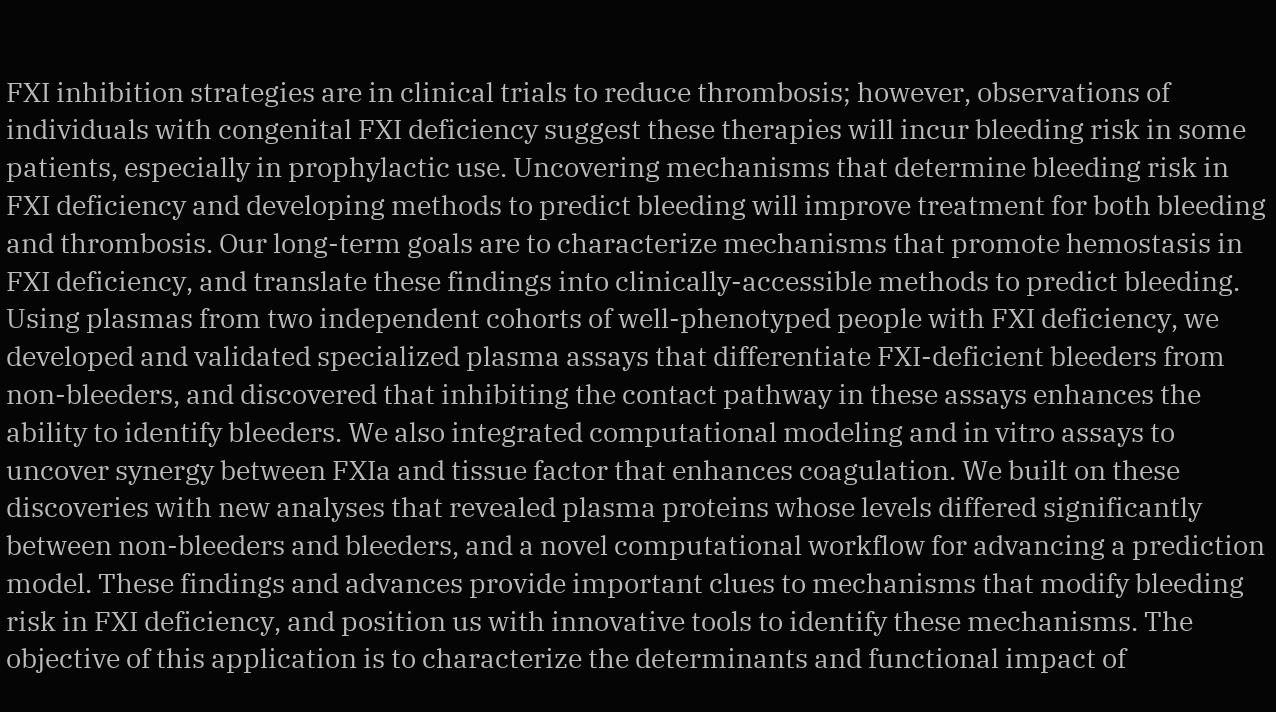FXI inhibition strategies are in clinical trials to reduce thrombosis; however, observations of individuals with congenital FXI deficiency suggest these therapies will incur bleeding risk in some patients, especially in prophylactic use. Uncovering mechanisms that determine bleeding risk in FXI deficiency and developing methods to predict bleeding will improve treatment for both bleeding and thrombosis. Our long-term goals are to characterize mechanisms that promote hemostasis in FXI deficiency, and translate these findings into clinically-accessible methods to predict bleeding. Using plasmas from two independent cohorts of well-phenotyped people with FXI deficiency, we developed and validated specialized plasma assays that differentiate FXI-deficient bleeders from non-bleeders, and discovered that inhibiting the contact pathway in these assays enhances the ability to identify bleeders. We also integrated computational modeling and in vitro assays to uncover synergy between FXIa and tissue factor that enhances coagulation. We built on these discoveries with new analyses that revealed plasma proteins whose levels differed significantly between non-bleeders and bleeders, and a novel computational workflow for advancing a prediction model. These findings and advances provide important clues to mechanisms that modify bleeding risk in FXI deficiency, and position us with innovative tools to identify these mechanisms. The objective of this application is to characterize the determinants and functional impact of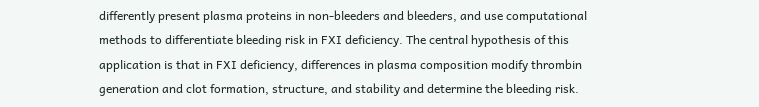differently present plasma proteins in non-bleeders and bleeders, and use computational methods to differentiate bleeding risk in FXI deficiency. The central hypothesis of this application is that in FXI deficiency, differences in plasma composition modify thrombin generation and clot formation, structure, and stability and determine the bleeding risk.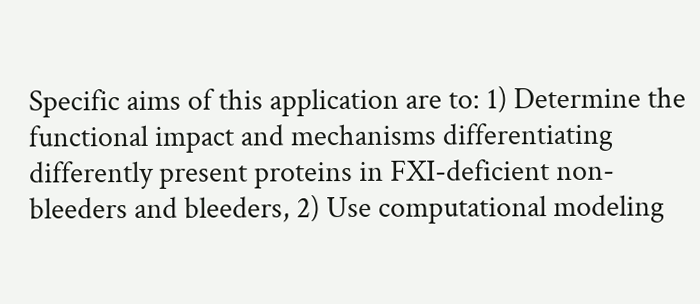Specific aims of this application are to: 1) Determine the functional impact and mechanisms differentiating differently present proteins in FXI-deficient non-bleeders and bleeders, 2) Use computational modeling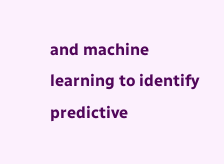and machine learning to identify predictive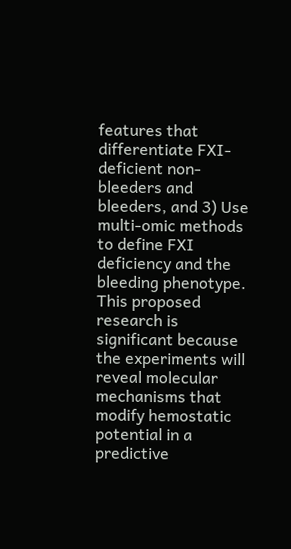features that differentiate FXI-deficient non- bleeders and bleeders, and 3) Use multi-omic methods to define FXI deficiency and the bleeding phenotype. This proposed research is significant because the experiments will reveal molecular mechanisms that modify hemostatic potential in a predictive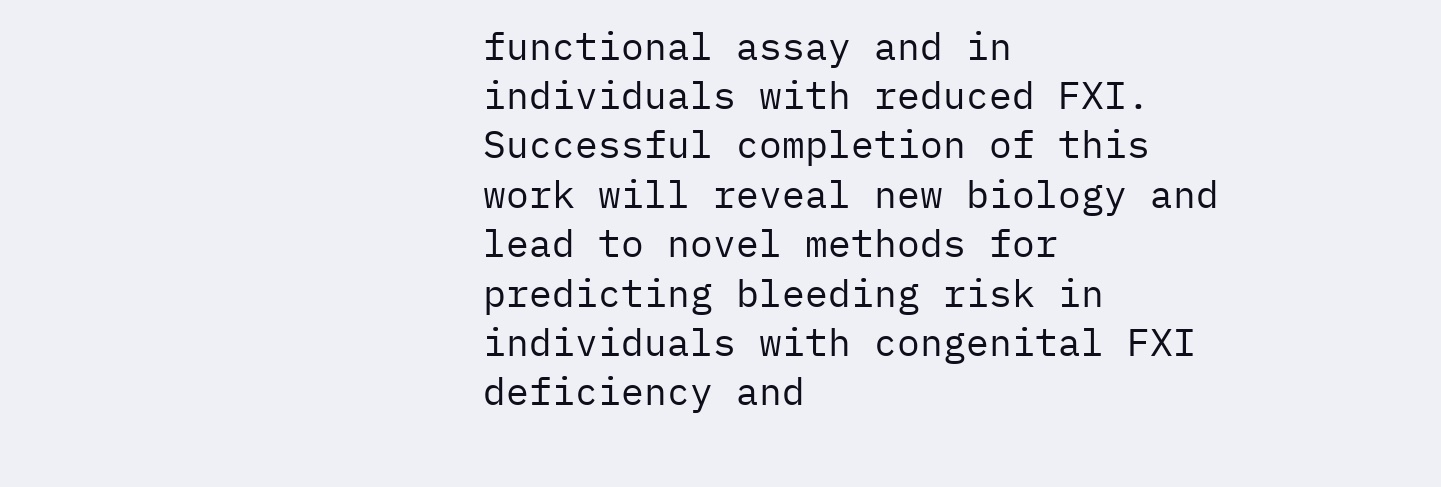functional assay and in individuals with reduced FXI. Successful completion of this work will reveal new biology and lead to novel methods for predicting bleeding risk in individuals with congenital FXI deficiency and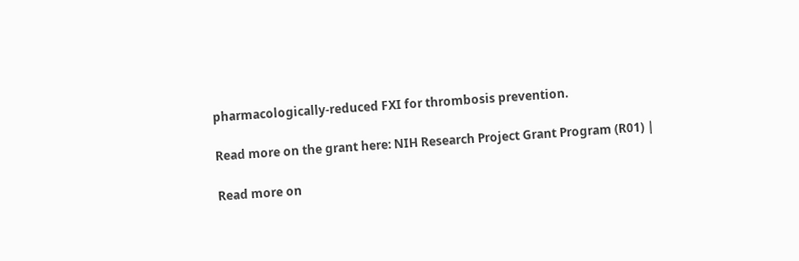pharmacologically-reduced FXI for thrombosis prevention.

Read more on the grant here: NIH Research Project Grant Program (R01) |

Read more on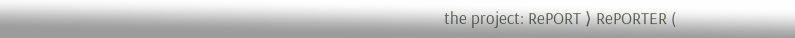the project: RePORT ⟩ RePORTER (